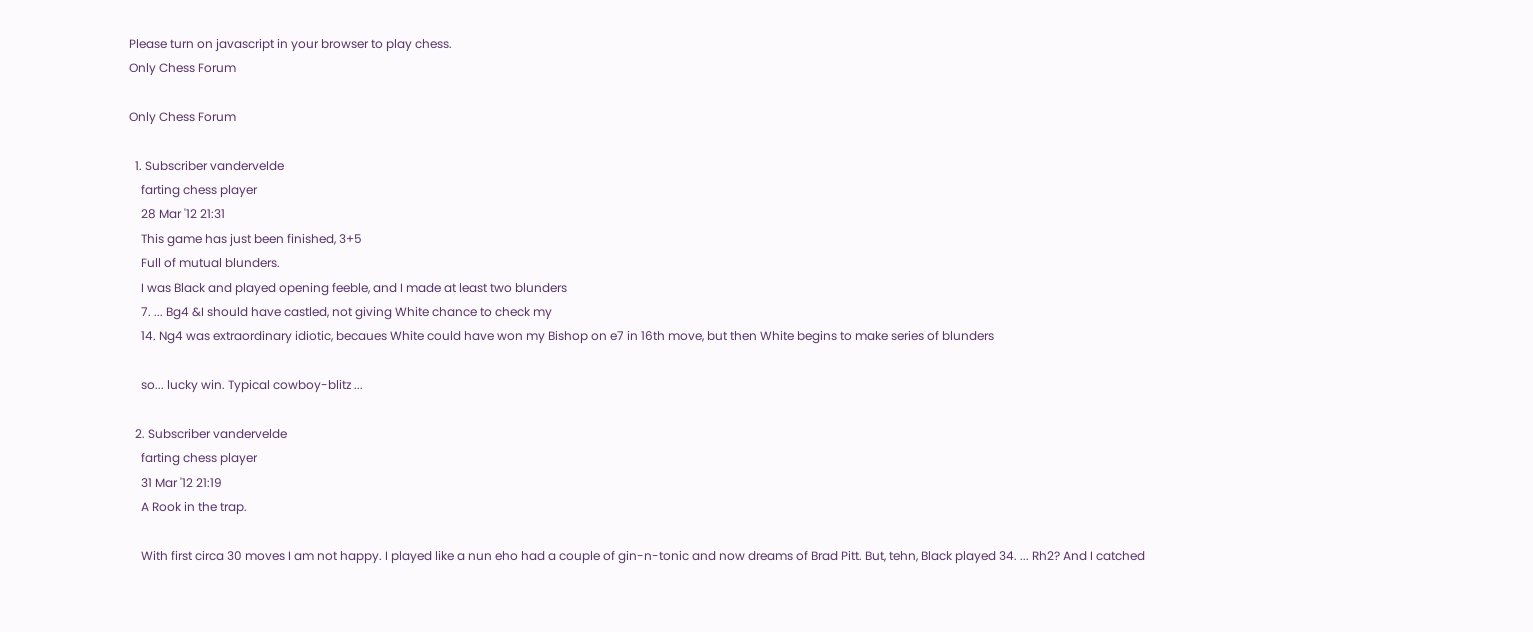Please turn on javascript in your browser to play chess.
Only Chess Forum

Only Chess Forum

  1. Subscriber vandervelde
    farting chess player
    28 Mar '12 21:31
    This game has just been finished, 3+5
    Full of mutual blunders.
    I was Black and played opening feeble, and I made at least two blunders
    7. ... Bg4 &I should have castled, not giving White chance to check my
    14. Ng4 was extraordinary idiotic, becaues White could have won my Bishop on e7 in 16th move, but then White begins to make series of blunders

    so... lucky win. Typical cowboy-blitz ...

  2. Subscriber vandervelde
    farting chess player
    31 Mar '12 21:19
    A Rook in the trap.

    With first circa 30 moves I am not happy. I played like a nun eho had a couple of gin-n-tonic and now dreams of Brad Pitt. But, tehn, Black played 34. ... Rh2? And I catched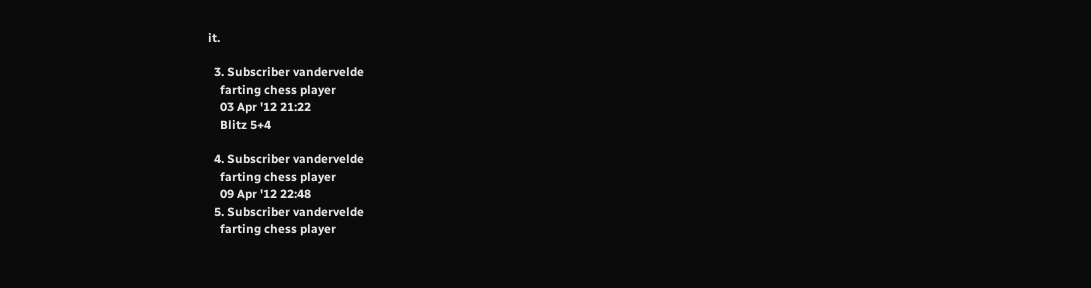it.

  3. Subscriber vandervelde
    farting chess player
    03 Apr '12 21:22
    Blitz 5+4

  4. Subscriber vandervelde
    farting chess player
    09 Apr '12 22:48
  5. Subscriber vandervelde
    farting chess player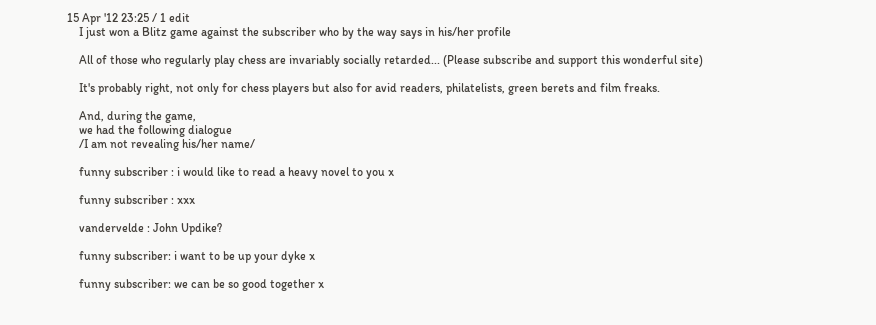15 Apr '12 23:25 / 1 edit
    I just won a Blitz game against the subscriber who by the way says in his/her profile

    All of those who regularly play chess are invariably socially retarded... (Please subscribe and support this wonderful site)

    It's probably right, not only for chess players but also for avid readers, philatelists, green berets and film freaks.

    And, during the game,
    we had the following dialogue
    /I am not revealing his/her name/

    funny subscriber : i would like to read a heavy novel to you x

    funny subscriber : xxx

    vandervelde : John Updike?

    funny subscriber: i want to be up your dyke x

    funny subscriber: we can be so good together x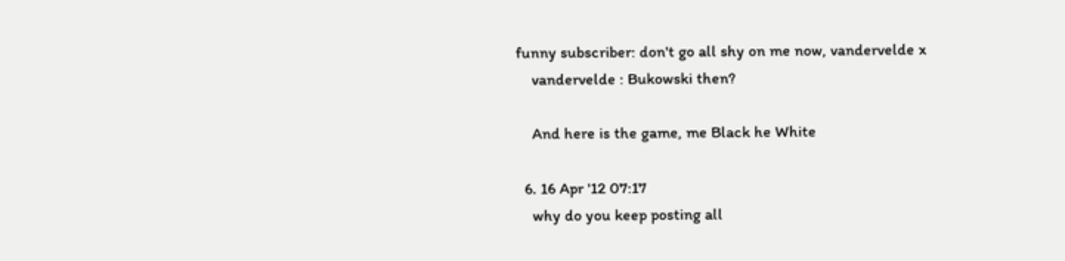funny subscriber: don't go all shy on me now, vandervelde x
    vandervelde : Bukowski then?

    And here is the game, me Black he White

  6. 16 Apr '12 07:17
    why do you keep posting all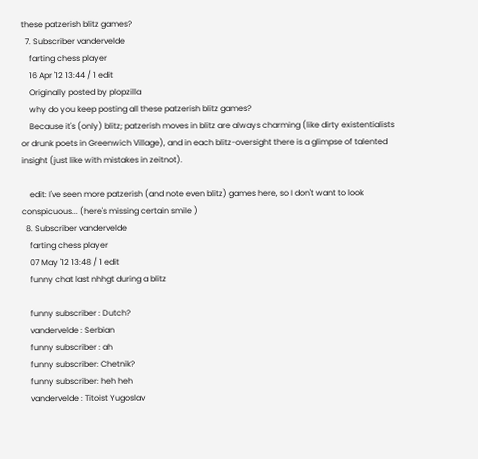these patzerish blitz games?
  7. Subscriber vandervelde
    farting chess player
    16 Apr '12 13:44 / 1 edit
    Originally posted by plopzilla
    why do you keep posting all these patzerish blitz games?
    Because it's (only) blitz; patzerish moves in blitz are always charming (like dirty existentialists or drunk poets in Greenwich Village), and in each blitz-oversight there is a glimpse of talented insight (just like with mistakes in zeitnot).

    edit: I've seen more patzerish (and note even blitz) games here, so I don't want to look conspicuous... (here's missing certain smile )
  8. Subscriber vandervelde
    farting chess player
    07 May '12 13:48 / 1 edit
    funny chat last nhhgt during a blitz

    funny subscriber : Dutch?
    vandervelde : Serbian
    funny subscriber : ah
    funny subscriber: Chetnik?
    funny subscriber: heh heh
    vandervelde : Titoist Yugoslav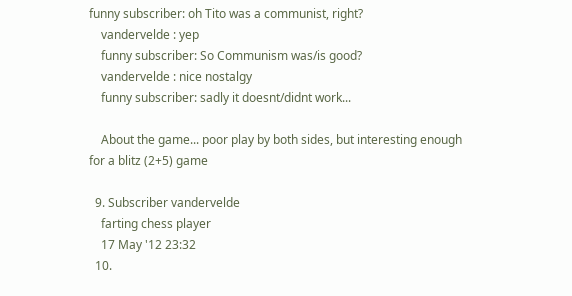funny subscriber: oh Tito was a communist, right?
    vandervelde : yep
    funny subscriber: So Communism was/is good?
    vandervelde : nice nostalgy
    funny subscriber: sadly it doesnt/didnt work...

    About the game... poor play by both sides, but interesting enough for a blitz (2+5) game

  9. Subscriber vandervelde
    farting chess player
    17 May '12 23:32
  10.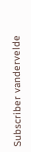Subscriber vandervelde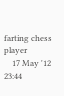farting chess player
    17 May '12 23:44